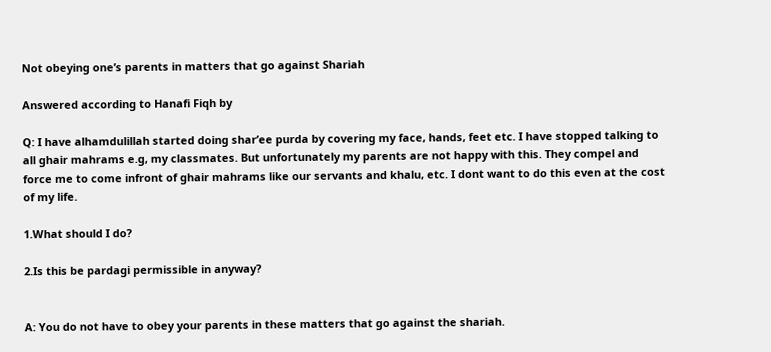Not obeying one’s parents in matters that go against Shariah

Answered according to Hanafi Fiqh by

Q: I have alhamdulillah started doing shar’ee purda by covering my face, hands, feet etc. I have stopped talking to all ghair mahrams e.g, my classmates. But unfortunately my parents are not happy with this. They compel and force me to come infront of ghair mahrams like our servants and khalu, etc. I dont want to do this even at the cost of my life.

1.What should I do?

2.Is this be pardagi permissible in anyway?


A: You do not have to obey your parents in these matters that go against the shariah.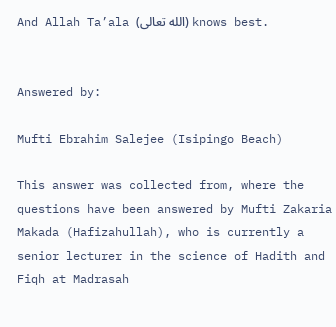And Allah Ta’ala (الله تعالى) knows best.


Answered by:

Mufti Ebrahim Salejee (Isipingo Beach)

This answer was collected from, where the questions have been answered by Mufti Zakaria Makada (Hafizahullah), who is currently a senior lecturer in the science of Hadith and Fiqh at Madrasah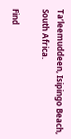Ta’leemuddeen, Isipingo Beach, South Africa.

Find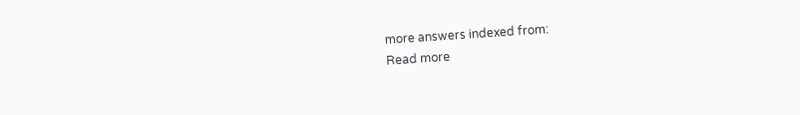more answers indexed from:
Read more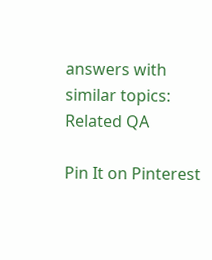answers with similar topics:
Related QA

Pin It on Pinterest